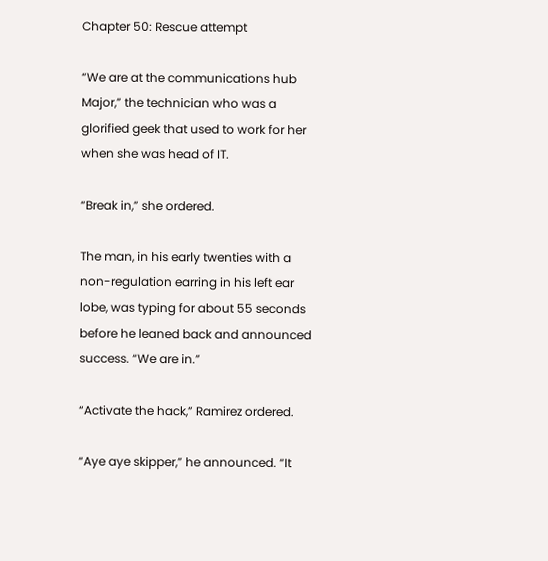Chapter 50: Rescue attempt

“We are at the communications hub Major,” the technician who was a glorified geek that used to work for her when she was head of IT.

“Break in,” she ordered.

The man, in his early twenties with a non-regulation earring in his left ear lobe, was typing for about 55 seconds before he leaned back and announced success. “We are in.”

“Activate the hack,” Ramirez ordered.

“Aye aye skipper,” he announced. “It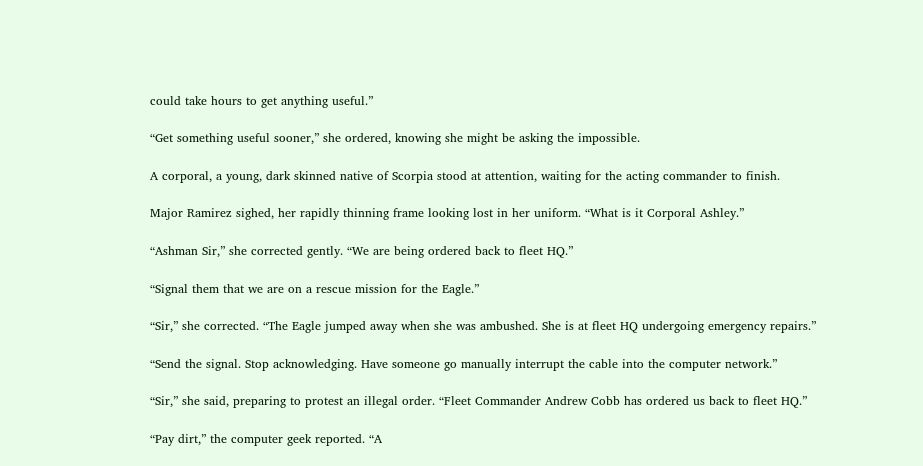could take hours to get anything useful.”

“Get something useful sooner,” she ordered, knowing she might be asking the impossible.

A corporal, a young, dark skinned native of Scorpia stood at attention, waiting for the acting commander to finish.

Major Ramirez sighed, her rapidly thinning frame looking lost in her uniform. “What is it Corporal Ashley.”

“Ashman Sir,” she corrected gently. “We are being ordered back to fleet HQ.”

“Signal them that we are on a rescue mission for the Eagle.”

“Sir,” she corrected. “The Eagle jumped away when she was ambushed. She is at fleet HQ undergoing emergency repairs.”

“Send the signal. Stop acknowledging. Have someone go manually interrupt the cable into the computer network.”

“Sir,” she said, preparing to protest an illegal order. “Fleet Commander Andrew Cobb has ordered us back to fleet HQ.”

“Pay dirt,” the computer geek reported. “A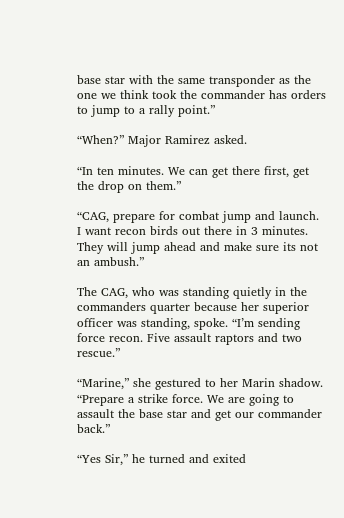base star with the same transponder as the one we think took the commander has orders to jump to a rally point.”

“When?” Major Ramirez asked.

“In ten minutes. We can get there first, get the drop on them.”

“CAG, prepare for combat jump and launch. I want recon birds out there in 3 minutes. They will jump ahead and make sure its not an ambush.”

The CAG, who was standing quietly in the commanders quarter because her superior officer was standing, spoke. “I’m sending force recon. Five assault raptors and two rescue.”

“Marine,” she gestured to her Marin shadow. “Prepare a strike force. We are going to assault the base star and get our commander back.”

“Yes Sir,” he turned and exited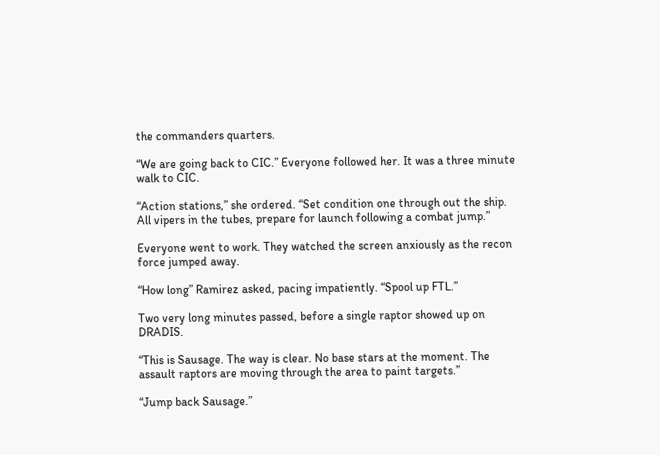the commanders quarters.

“We are going back to CIC.” Everyone followed her. It was a three minute walk to CIC.

“Action stations,” she ordered. “Set condition one through out the ship. All vipers in the tubes, prepare for launch following a combat jump.”

Everyone went to work. They watched the screen anxiously as the recon force jumped away.

“How long” Ramirez asked, pacing impatiently. “Spool up FTL.”

Two very long minutes passed, before a single raptor showed up on DRADIS.

“This is Sausage. The way is clear. No base stars at the moment. The assault raptors are moving through the area to paint targets.”

“Jump back Sausage.”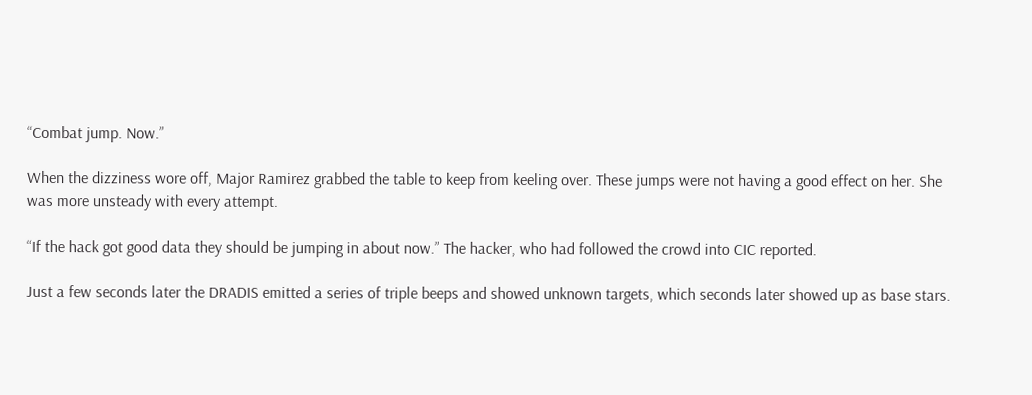“Combat jump. Now.”

When the dizziness wore off, Major Ramirez grabbed the table to keep from keeling over. These jumps were not having a good effect on her. She was more unsteady with every attempt.

“If the hack got good data they should be jumping in about now.” The hacker, who had followed the crowd into CIC reported.

Just a few seconds later the DRADIS emitted a series of triple beeps and showed unknown targets, which seconds later showed up as base stars.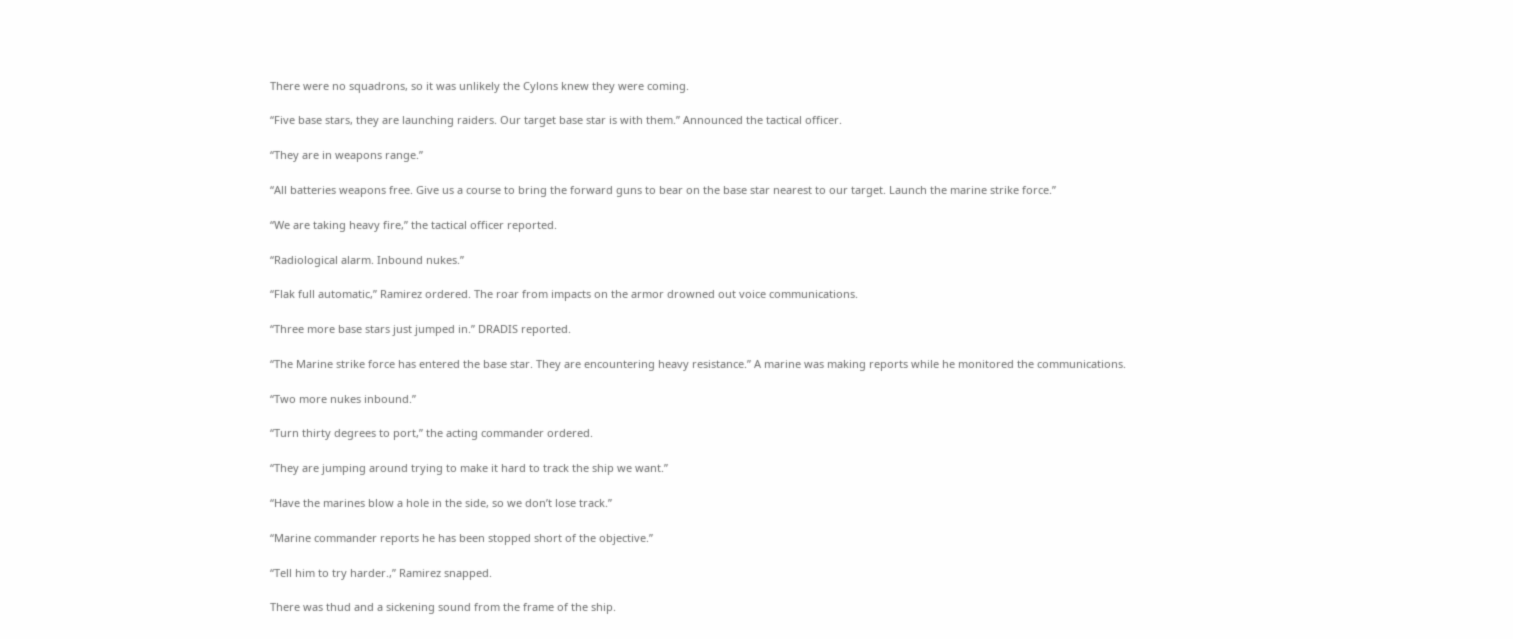There were no squadrons, so it was unlikely the Cylons knew they were coming.

“Five base stars, they are launching raiders. Our target base star is with them.” Announced the tactical officer.

“They are in weapons range.”

“All batteries weapons free. Give us a course to bring the forward guns to bear on the base star nearest to our target. Launch the marine strike force.”

“We are taking heavy fire,” the tactical officer reported.

“Radiological alarm. Inbound nukes.”

“Flak full automatic,” Ramirez ordered. The roar from impacts on the armor drowned out voice communications.

“Three more base stars just jumped in.” DRADIS reported.

“The Marine strike force has entered the base star. They are encountering heavy resistance.” A marine was making reports while he monitored the communications.

“Two more nukes inbound.”

“Turn thirty degrees to port,” the acting commander ordered.

“They are jumping around trying to make it hard to track the ship we want.”

“Have the marines blow a hole in the side, so we don’t lose track.”

“Marine commander reports he has been stopped short of the objective.”

“Tell him to try harder.,” Ramirez snapped.

There was thud and a sickening sound from the frame of the ship.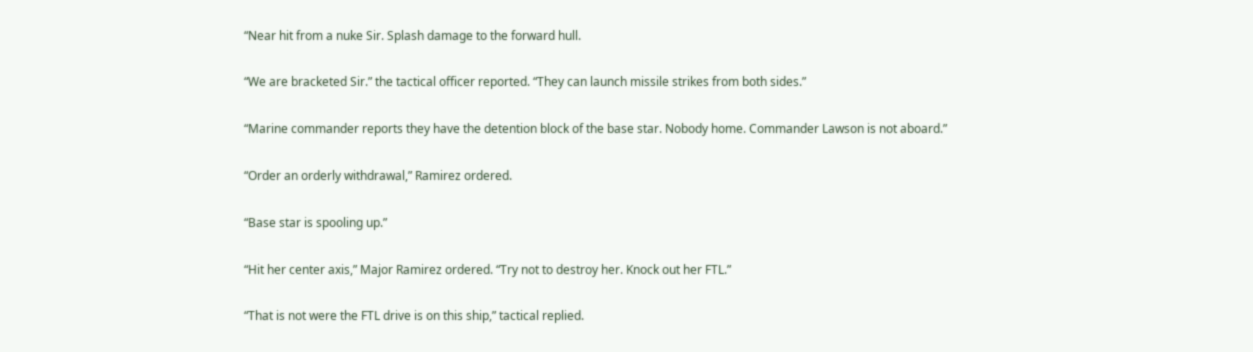“Near hit from a nuke Sir. Splash damage to the forward hull.

“We are bracketed Sir.” the tactical officer reported. “They can launch missile strikes from both sides.”

“Marine commander reports they have the detention block of the base star. Nobody home. Commander Lawson is not aboard.”

“Order an orderly withdrawal,” Ramirez ordered.

“Base star is spooling up.”

“Hit her center axis,” Major Ramirez ordered. “Try not to destroy her. Knock out her FTL.”

“That is not were the FTL drive is on this ship,” tactical replied.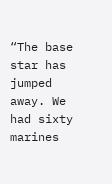“The base star has jumped away. We had sixty marines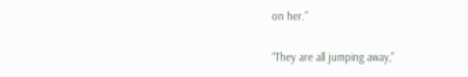on her.”

“They are all jumping away,”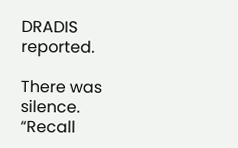DRADIS reported.

There was silence. “Recall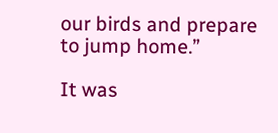our birds and prepare to jump home.”

It was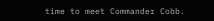time to meet Commander Cobb.